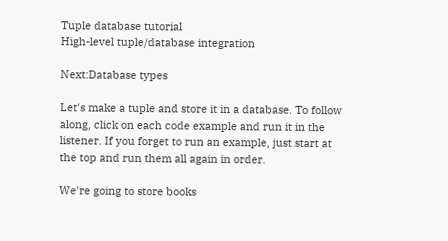Tuple database tutorial
High-level tuple/database integration

Next:Database types

Let's make a tuple and store it in a database. To follow along, click on each code example and run it in the listener. If you forget to run an example, just start at the top and run them all again in order.

We're going to store books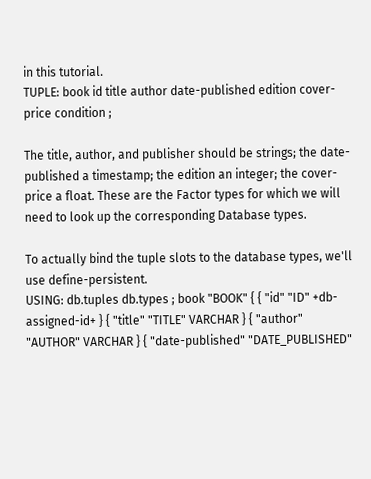in this tutorial.
TUPLE: book id title author date-published edition cover-price condition ;

The title, author, and publisher should be strings; the date-published a timestamp; the edition an integer; the cover-price a float. These are the Factor types for which we will need to look up the corresponding Database types.

To actually bind the tuple slots to the database types, we'll use define-persistent.
USING: db.tuples db.types ; book "BOOK" { { "id" "ID" +db-assigned-id+ } { "title" "TITLE" VARCHAR } { "author" "AUTHOR" VARCHAR } { "date-published" "DATE_PUBLISHED"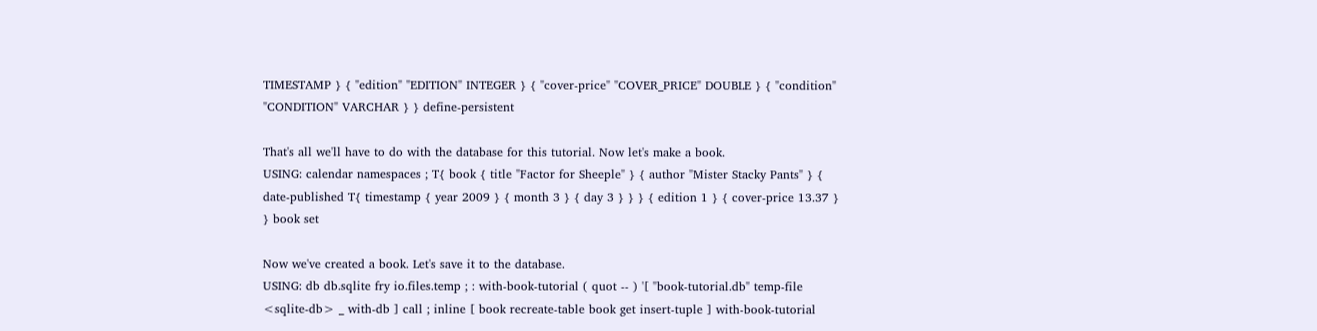TIMESTAMP } { "edition" "EDITION" INTEGER } { "cover-price" "COVER_PRICE" DOUBLE } { "condition" "CONDITION" VARCHAR } } define-persistent

That's all we'll have to do with the database for this tutorial. Now let's make a book.
USING: calendar namespaces ; T{ book { title "Factor for Sheeple" } { author "Mister Stacky Pants" } { date-published T{ timestamp { year 2009 } { month 3 } { day 3 } } } { edition 1 } { cover-price 13.37 } } book set

Now we've created a book. Let's save it to the database.
USING: db db.sqlite fry io.files.temp ; : with-book-tutorial ( quot -- ) '[ "book-tutorial.db" temp-file <sqlite-db> _ with-db ] call ; inline [ book recreate-table book get insert-tuple ] with-book-tutorial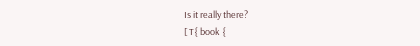Is it really there?
[ T{ book {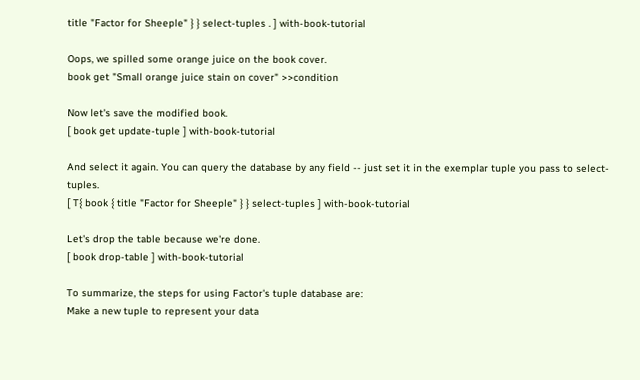title "Factor for Sheeple" } } select-tuples . ] with-book-tutorial

Oops, we spilled some orange juice on the book cover.
book get "Small orange juice stain on cover" >>condition

Now let's save the modified book.
[ book get update-tuple ] with-book-tutorial

And select it again. You can query the database by any field -- just set it in the exemplar tuple you pass to select-tuples.
[ T{ book { title "Factor for Sheeple" } } select-tuples ] with-book-tutorial

Let's drop the table because we're done.
[ book drop-table ] with-book-tutorial

To summarize, the steps for using Factor's tuple database are:
Make a new tuple to represent your data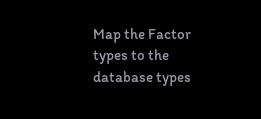Map the Factor types to the database types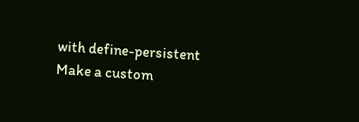with define-persistent
Make a custom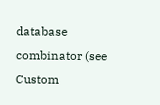database combinator (see Custom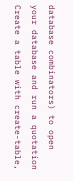database combinators) to open your database and run a quotation
Create a table with create-table,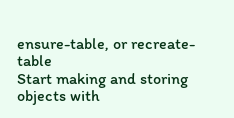ensure-table, or recreate-table
Start making and storing objects with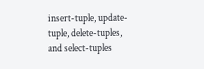insert-tuple, update-tuple, delete-tuples, and select-tuples